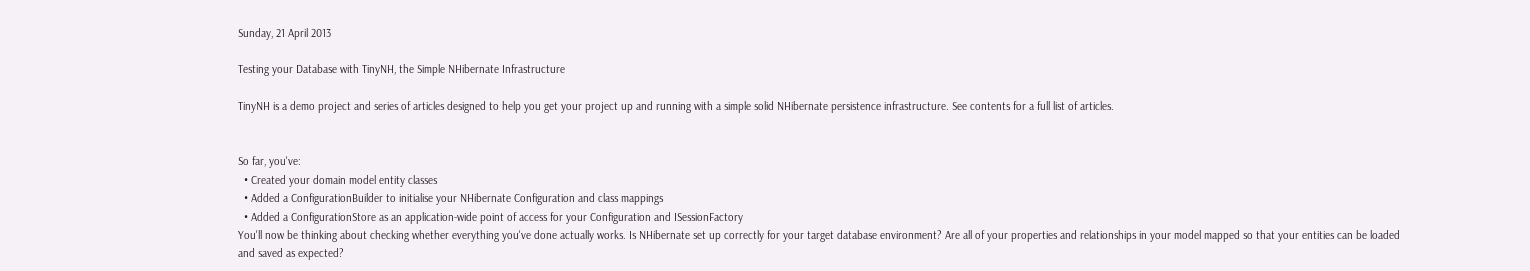Sunday, 21 April 2013

Testing your Database with TinyNH, the Simple NHibernate Infrastructure

TinyNH is a demo project and series of articles designed to help you get your project up and running with a simple solid NHibernate persistence infrastructure. See contents for a full list of articles.


So far, you've:
  • Created your domain model entity classes
  • Added a ConfigurationBuilder to initialise your NHibernate Configuration and class mappings
  • Added a ConfigurationStore as an application-wide point of access for your Configuration and ISessionFactory
You'll now be thinking about checking whether everything you've done actually works. Is NHibernate set up correctly for your target database environment? Are all of your properties and relationships in your model mapped so that your entities can be loaded and saved as expected?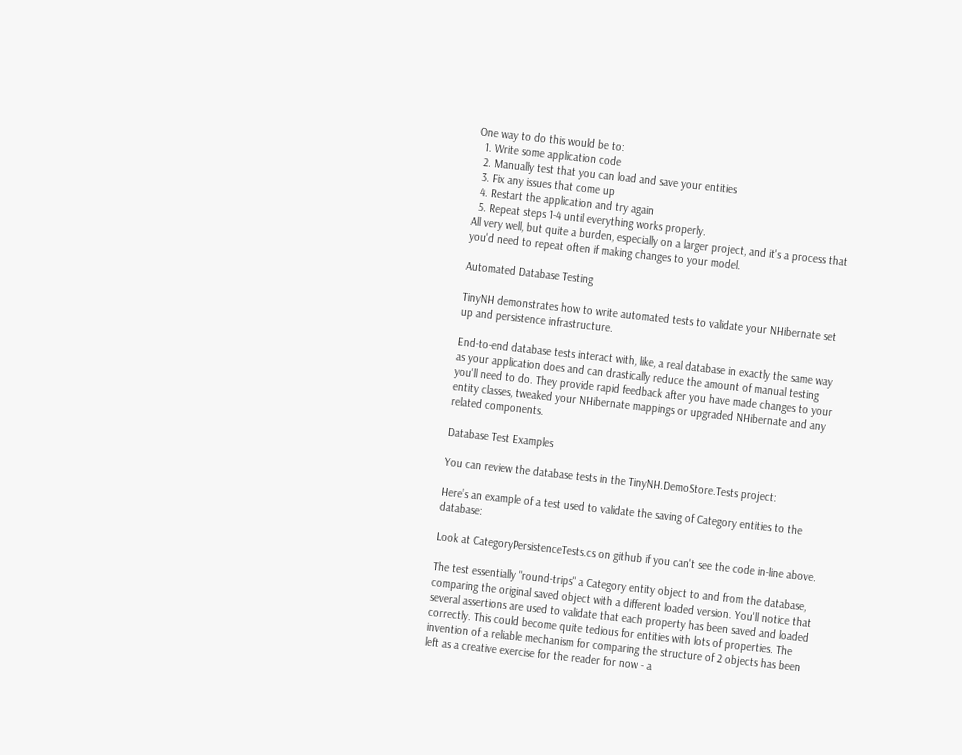One way to do this would be to:
  1. Write some application code
  2. Manually test that you can load and save your entities
  3. Fix any issues that come up
  4. Restart the application and try again
  5. Repeat steps 1-4 until everything works properly.
All very well, but quite a burden, especially on a larger project, and it's a process that you'd need to repeat often if making changes to your model.

Automated Database Testing

TinyNH demonstrates how to write automated tests to validate your NHibernate set up and persistence infrastructure.

End-to-end database tests interact with, like, a real database in exactly the same way as your application does and can drastically reduce the amount of manual testing you'll need to do. They provide rapid feedback after you have made changes to your entity classes, tweaked your NHibernate mappings or upgraded NHibernate and any related components.

Database Test Examples

You can review the database tests in the TinyNH.DemoStore.Tests project:

Here’s an example of a test used to validate the saving of Category entities to the database:

Look at CategoryPersistenceTests.cs on github if you can't see the code in-line above.

The test essentially "round-trips" a Category entity object to and from the database, comparing the original saved object with a different loaded version. You'll notice that several assertions are used to validate that each property has been saved and loaded correctly. This could become quite tedious for entities with lots of properties. The invention of a reliable mechanism for comparing the structure of 2 objects has been left as a creative exercise for the reader for now - a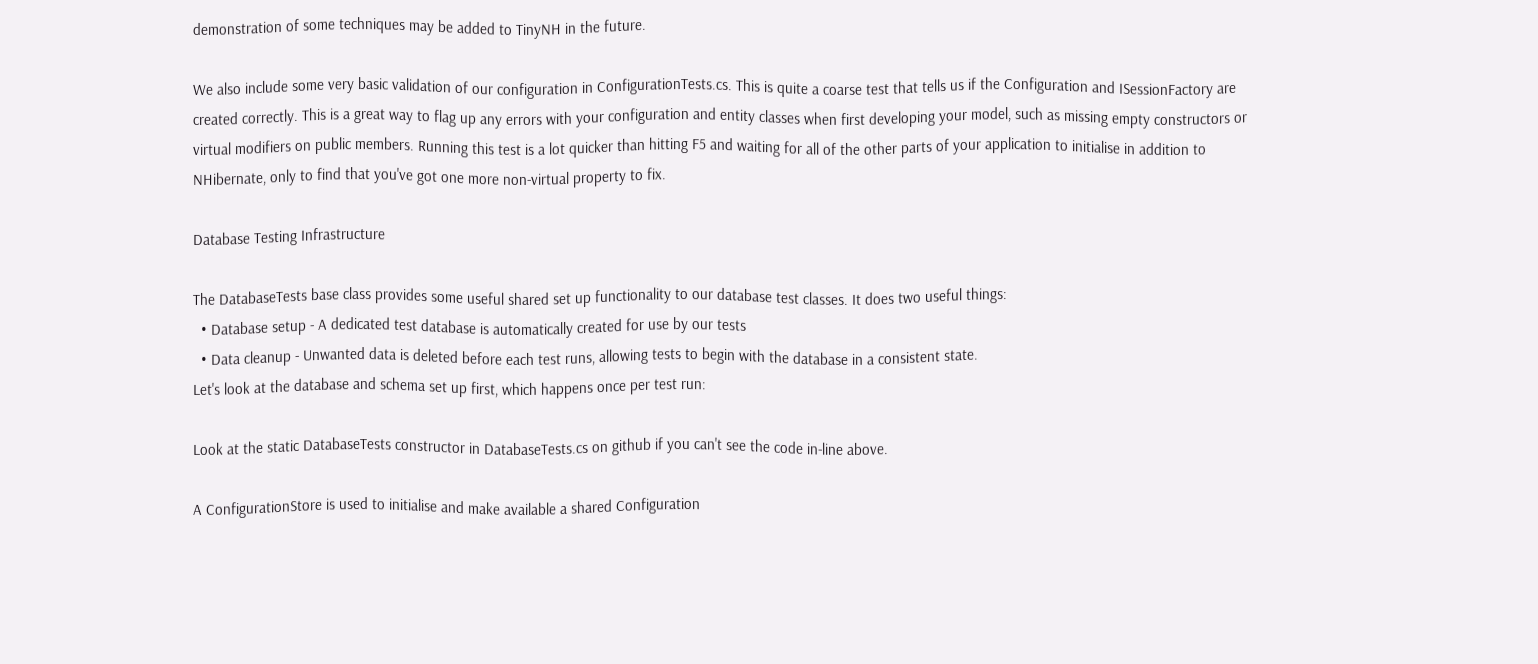demonstration of some techniques may be added to TinyNH in the future.

We also include some very basic validation of our configuration in ConfigurationTests.cs. This is quite a coarse test that tells us if the Configuration and ISessionFactory are created correctly. This is a great way to flag up any errors with your configuration and entity classes when first developing your model, such as missing empty constructors or virtual modifiers on public members. Running this test is a lot quicker than hitting F5 and waiting for all of the other parts of your application to initialise in addition to NHibernate, only to find that you've got one more non-virtual property to fix.

Database Testing Infrastructure

The DatabaseTests base class provides some useful shared set up functionality to our database test classes. It does two useful things:
  • Database setup - A dedicated test database is automatically created for use by our tests
  • Data cleanup - Unwanted data is deleted before each test runs, allowing tests to begin with the database in a consistent state.
Let's look at the database and schema set up first, which happens once per test run:

Look at the static DatabaseTests constructor in DatabaseTests.cs on github if you can't see the code in-line above.

A ConfigurationStore is used to initialise and make available a shared Configuration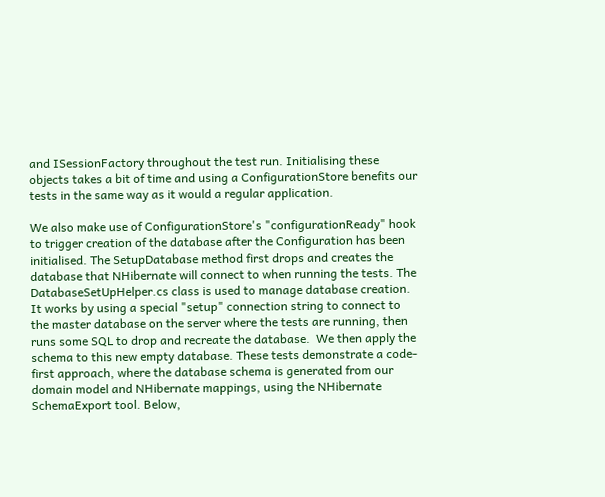and ISessionFactory throughout the test run. Initialising these objects takes a bit of time and using a ConfigurationStore benefits our tests in the same way as it would a regular application.

We also make use of ConfigurationStore's "configurationReady" hook to trigger creation of the database after the Configuration has been initialised. The SetupDatabase method first drops and creates the database that NHibernate will connect to when running the tests. The DatabaseSetUpHelper.cs class is used to manage database creation. It works by using a special "setup" connection string to connect to the master database on the server where the tests are running, then runs some SQL to drop and recreate the database.  We then apply the schema to this new empty database. These tests demonstrate a code-first approach, where the database schema is generated from our domain model and NHibernate mappings, using the NHibernate SchemaExport tool. Below,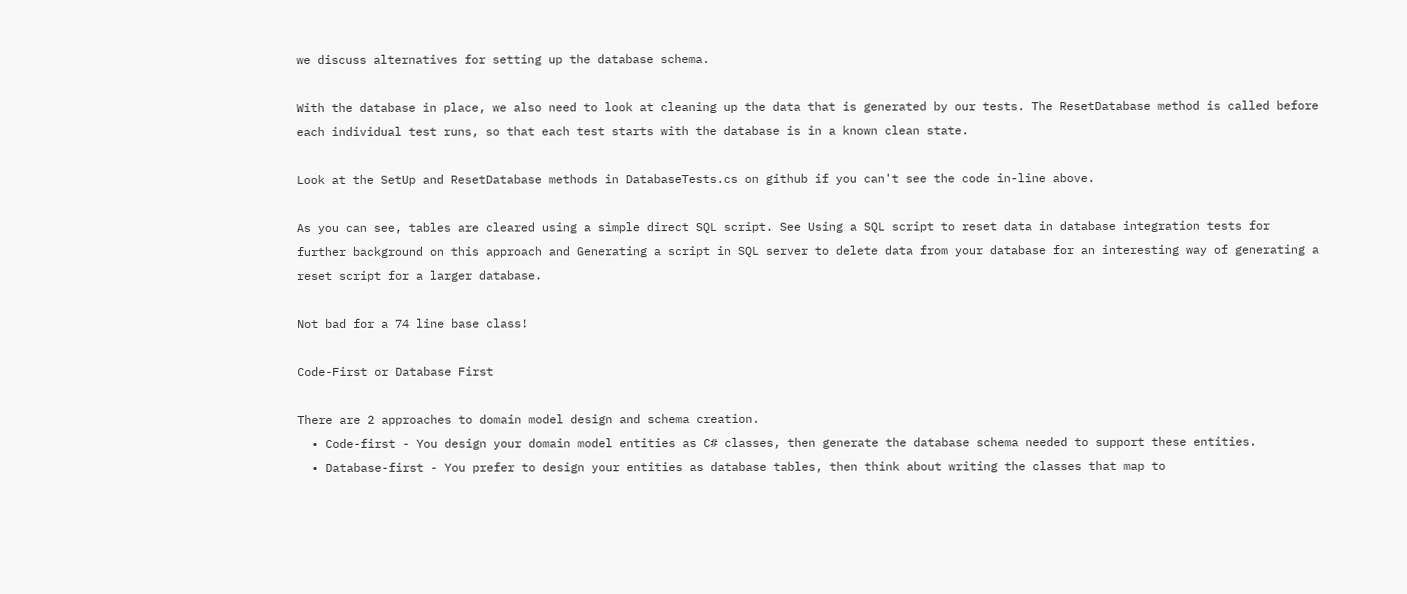we discuss alternatives for setting up the database schema.

With the database in place, we also need to look at cleaning up the data that is generated by our tests. The ResetDatabase method is called before each individual test runs, so that each test starts with the database is in a known clean state.

Look at the SetUp and ResetDatabase methods in DatabaseTests.cs on github if you can't see the code in-line above.

As you can see, tables are cleared using a simple direct SQL script. See Using a SQL script to reset data in database integration tests for further background on this approach and Generating a script in SQL server to delete data from your database for an interesting way of generating a reset script for a larger database.

Not bad for a 74 line base class!

Code-First or Database First

There are 2 approaches to domain model design and schema creation.
  • Code-first - You design your domain model entities as C# classes, then generate the database schema needed to support these entities.
  • Database-first - You prefer to design your entities as database tables, then think about writing the classes that map to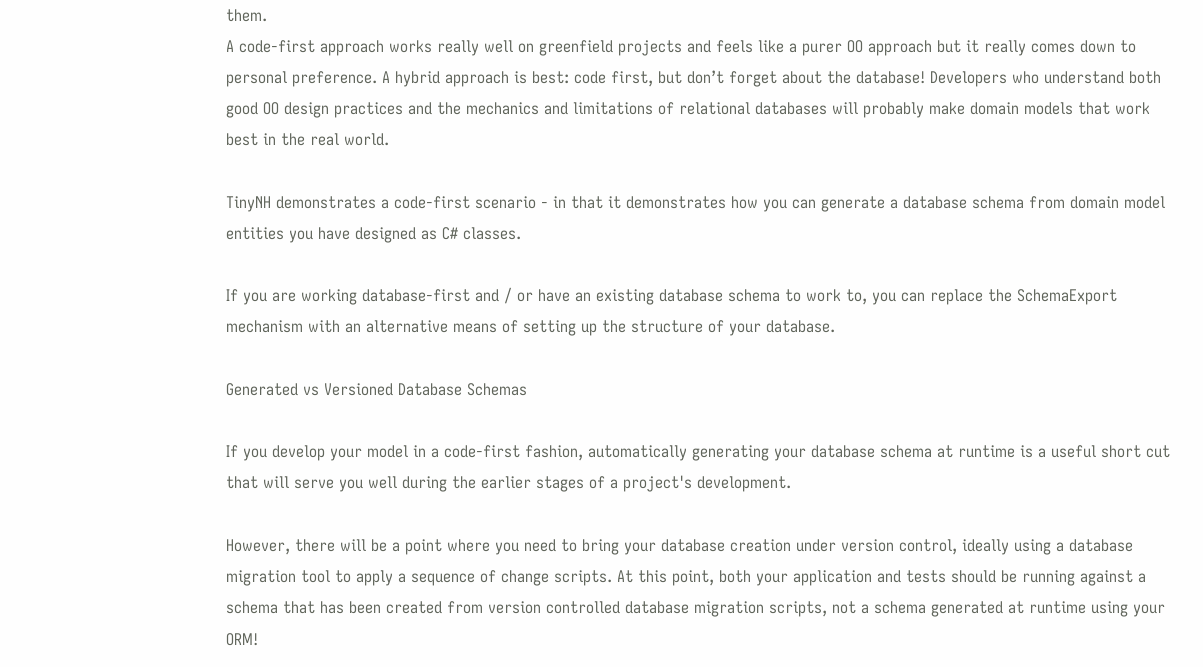them.
A code-first approach works really well on greenfield projects and feels like a purer OO approach but it really comes down to personal preference. A hybrid approach is best: code first, but don’t forget about the database! Developers who understand both good OO design practices and the mechanics and limitations of relational databases will probably make domain models that work best in the real world.

TinyNH demonstrates a code-first scenario - in that it demonstrates how you can generate a database schema from domain model entities you have designed as C# classes.

If you are working database-first and / or have an existing database schema to work to, you can replace the SchemaExport mechanism with an alternative means of setting up the structure of your database.

Generated vs Versioned Database Schemas

If you develop your model in a code-first fashion, automatically generating your database schema at runtime is a useful short cut that will serve you well during the earlier stages of a project's development.

However, there will be a point where you need to bring your database creation under version control, ideally using a database migration tool to apply a sequence of change scripts. At this point, both your application and tests should be running against a schema that has been created from version controlled database migration scripts, not a schema generated at runtime using your ORM!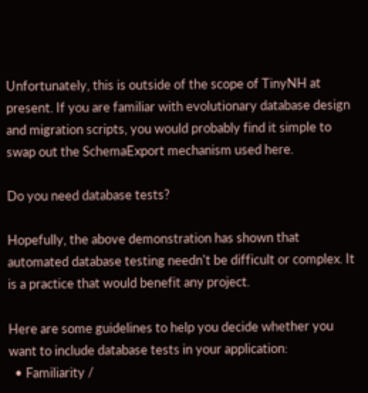Unfortunately, this is outside of the scope of TinyNH at present. If you are familiar with evolutionary database design and migration scripts, you would probably find it simple to swap out the SchemaExport mechanism used here.

Do you need database tests?

Hopefully, the above demonstration has shown that automated database testing needn't be difficult or complex. It is a practice that would benefit any project.

Here are some guidelines to help you decide whether you want to include database tests in your application:
  • Familiarity /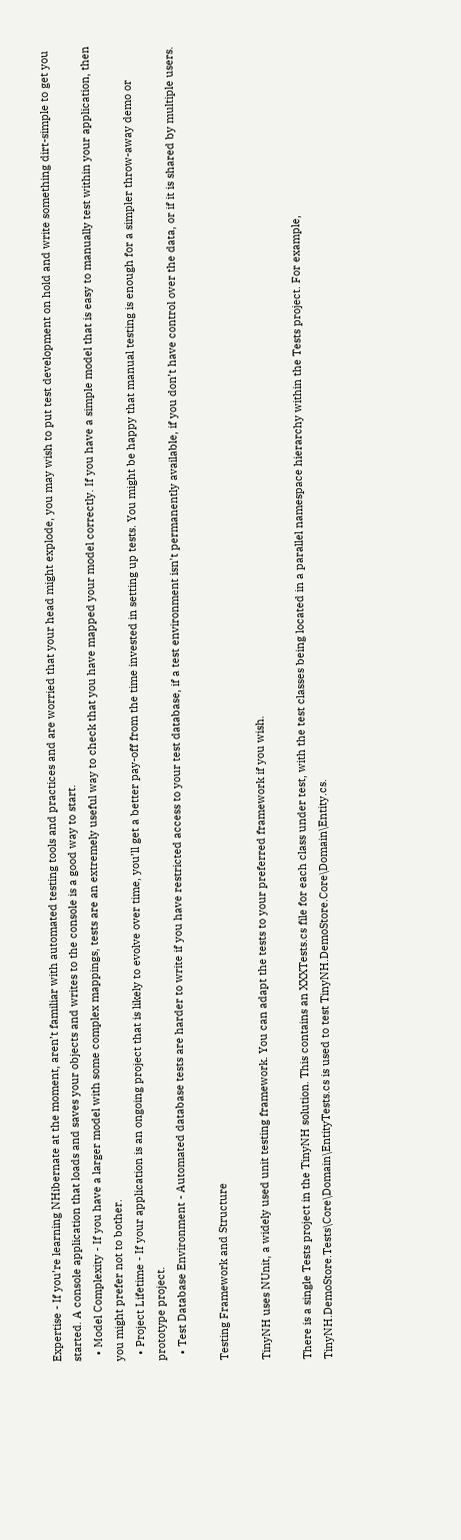Expertise - If you’re learning NHibernate at the moment, aren’t familiar with automated testing tools and practices and are worried that your head might explode, you may wish to put test development on hold and write something dirt-simple to get you started. A console application that loads and saves your objects and writes to the console is a good way to start.
  • Model Complexity - If you have a larger model with some complex mappings, tests are an extremely useful way to check that you have mapped your model correctly. If you have a simple model that is easy to manually test within your application, then you might prefer not to bother.
  • Project Lifetime - If your application is an ongoing project that is likely to evolve over time, you’ll get a better pay-off from the time invested in setting up tests. You might be happy that manual testing is enough for a simpler throw-away demo or prototype project.
  • Test Database Environment - Automated database tests are harder to write if you have restricted access to your test database, if a test environment isn't permanently available, if you don’t have control over the data, or if it is shared by multiple users.

Testing Framework and Structure

TinyNH uses NUnit, a widely used unit testing framework. You can adapt the tests to your preferred framework if you wish.

There is a single Tests project in the TinyNH solution. This contains an XXXTests.cs file for each class under test, with the test classes being located in a parallel namespace hierarchy within the Tests project. For example, TinyNH.DemoStore.Tests\Core\Domain\EntityTests.cs is used to test TinyNH.DemoStore.Core\Domain\Entity.cs.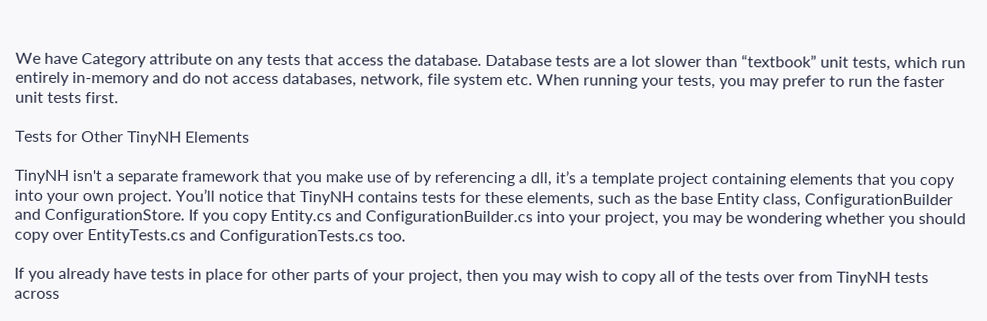We have Category attribute on any tests that access the database. Database tests are a lot slower than “textbook” unit tests, which run entirely in-memory and do not access databases, network, file system etc. When running your tests, you may prefer to run the faster unit tests first.

Tests for Other TinyNH Elements

TinyNH isn't a separate framework that you make use of by referencing a dll, it’s a template project containing elements that you copy into your own project. You’ll notice that TinyNH contains tests for these elements, such as the base Entity class, ConfigurationBuilder and ConfigurationStore. If you copy Entity.cs and ConfigurationBuilder.cs into your project, you may be wondering whether you should copy over EntityTests.cs and ConfigurationTests.cs too.

If you already have tests in place for other parts of your project, then you may wish to copy all of the tests over from TinyNH tests across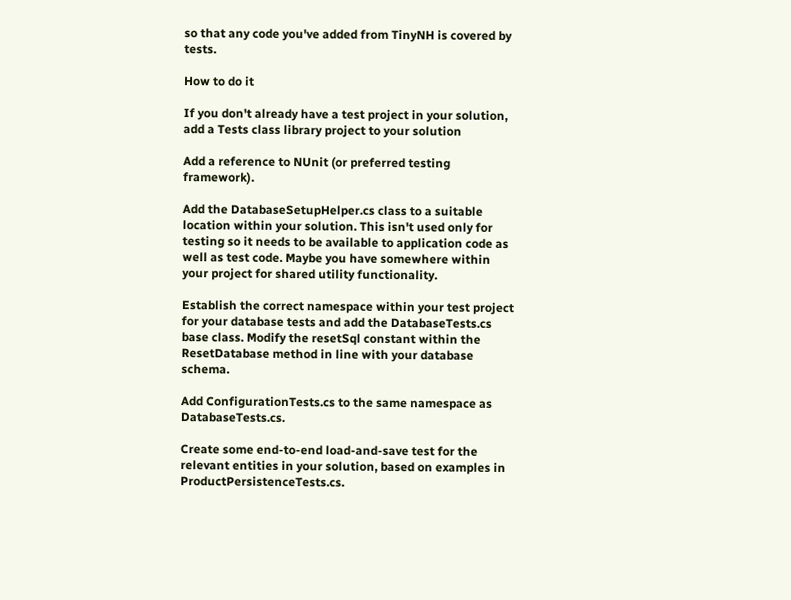so that any code you've added from TinyNH is covered by tests.

How to do it

If you don't already have a test project in your solution, add a Tests class library project to your solution

Add a reference to NUnit (or preferred testing framework).

Add the DatabaseSetupHelper.cs class to a suitable location within your solution. This isn't used only for testing so it needs to be available to application code as well as test code. Maybe you have somewhere within your project for shared utility functionality.

Establish the correct namespace within your test project for your database tests and add the DatabaseTests.cs base class. Modify the resetSql constant within the ResetDatabase method in line with your database schema.

Add ConfigurationTests.cs to the same namespace as DatabaseTests.cs.

Create some end-to-end load-and-save test for the relevant entities in your solution, based on examples in ProductPersistenceTests.cs.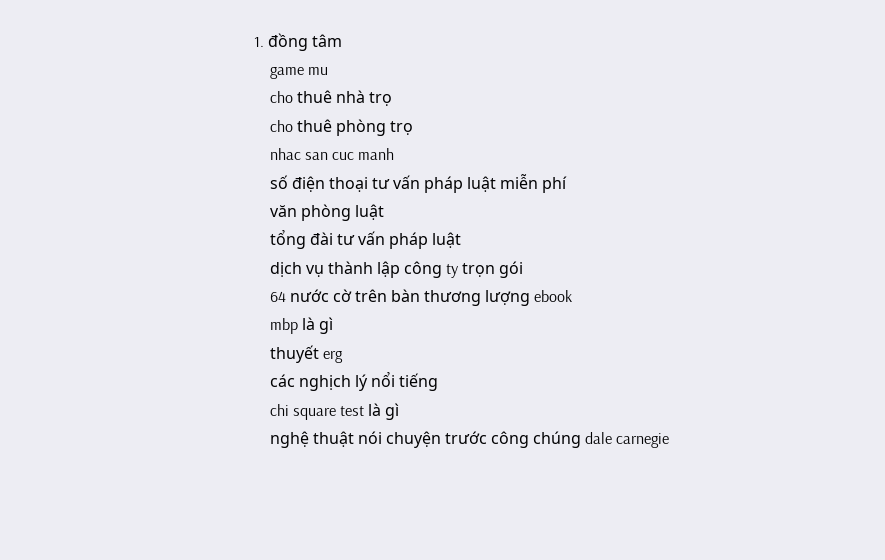1. đồng tâm
    game mu
    cho thuê nhà trọ
    cho thuê phòng trọ
    nhac san cuc manh
    số điện thoại tư vấn pháp luật miễn phí
    văn phòng luật
    tổng đài tư vấn pháp luật
    dịch vụ thành lập công ty trọn gói
    64 nước cờ trên bàn thương lượng ebook
    mbp là gì
    thuyết erg
    các nghịch lý nổi tiếng
    chi square test là gì
    nghệ thuật nói chuyện trước công chúng dale carnegie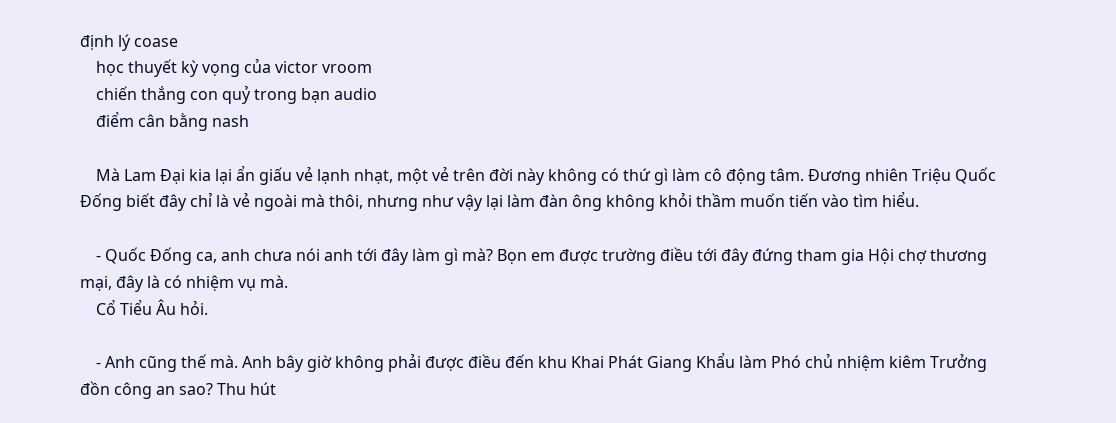định lý coase
    học thuyết kỳ vọng của victor vroom
    chiến thắng con quỷ trong bạn audio
    điểm cân bằng nash

    Mà Lam Đại kia lại ẩn giấu vẻ lạnh nhạt, một vẻ trên đời này không có thứ gì làm cô động tâm. Đương nhiên Triệu Quốc Đống biết đây chỉ là vẻ ngoài mà thôi, nhưng như vậy lại làm đàn ông không khỏi thầm muốn tiến vào tìm hiểu.

    - Quốc Đống ca, anh chưa nói anh tới đây làm gì mà? Bọn em được trường điều tới đây đứng tham gia Hội chợ thương mại, đây là có nhiệm vụ mà.
    Cổ Tiểu Âu hỏi.

    - Anh cũng thế mà. Anh bây giờ không phải được điều đến khu Khai Phát Giang Khẩu làm Phó chủ nhiệm kiêm Trưởng đồn công an sao? Thu hút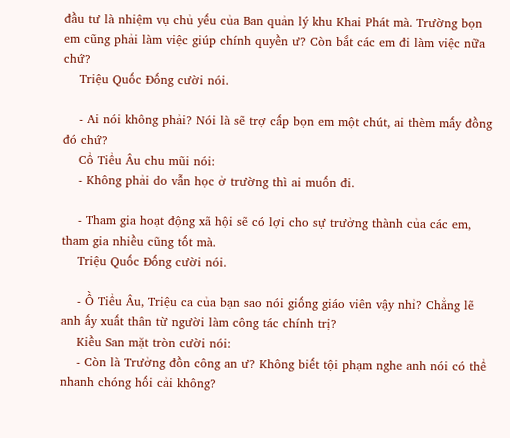đầu tư là nhiệm vụ chủ yếu của Ban quản lý khu Khai Phát mà. Trường bọn em cũng phải làm việc giúp chính quyền ư? Còn bắt các em đi làm việc nữa chứ?
    Triệu Quốc Đống cười nói.

    - Ai nói không phải? Nói là sẽ trợ cấp bọn em một chút, ai thèm mấy đồng đó chứ?
    Cổ Tiểu Âu chu mũi nói:
    - Không phải do vẫn học ở trường thì ai muốn đi.

    - Tham gia hoạt động xã hội sẽ có lợi cho sự trưởng thành của các em, tham gia nhiều cũng tốt mà.
    Triệu Quốc Đống cười nói.

    - Ồ Tiểu Âu, Triệu ca của bạn sao nói giống giáo viên vậy nhỉ? Chẳng lẽ anh ấy xuất thân từ người làm công tác chính trị?
    Kiều San mặt tròn cười nói:
    - Còn là Trưởng đồn công an ư? Không biết tội phạm nghe anh nói có thể nhanh chóng hối cải không?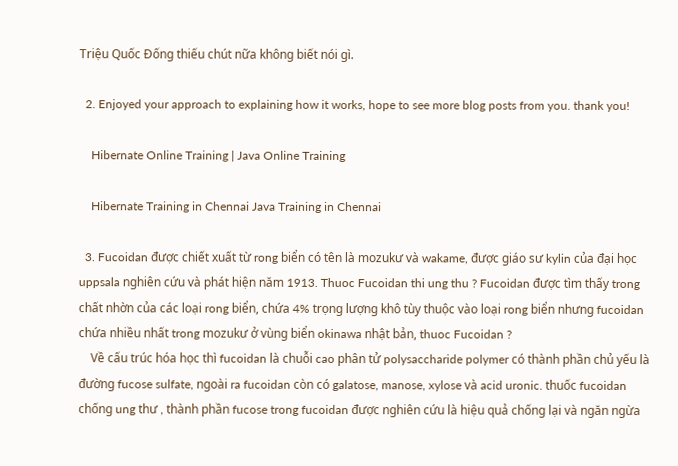Triệu Quốc Đống thiếu chút nữa không biết nói gì.

  2. Enjoyed your approach to explaining how it works, hope to see more blog posts from you. thank you!

    Hibernate Online Training | Java Online Training

    Hibernate Training in Chennai Java Training in Chennai

  3. Fucoidan được chiết xuất từ rong biển có tên là mozukư và wakame, được giáo sư kylin của đại học uppsala nghiên cứu và phát hiện năm 1913. Thuoc Fucoidan thi ung thu ? Fucoidan được tìm thấy trong chất nhờn của các loại rong biển, chứa 4% trọng lượng khô tùy thuộc vào loại rong biển nhưng fucoidan chứa nhiều nhất trong mozukư ở vùng biển okinawa nhật bản, thuoc Fucoidan ?
    Về cấu trúc hóa học thì fucoidan là chuỗi cao phân tử polysaccharide polymer có thành phần chủ yếu là đường fucose sulfate, ngoài ra fucoidan còn có galatose, manose, xylose và acid uronic. thuốc fucoidan chống ung thư , thành phần fucose trong fucoidan được nghiên cứu là hiệu quả chống lại và ngăn ngừa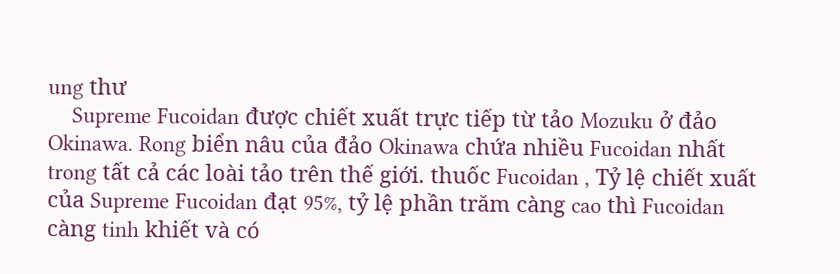ung thư
    Supreme Fucoidan được chiết xuất trực tiếp từ tảo Mozuku ở đảo Okinawa. Rong biển nâu của đảo Okinawa chứa nhiều Fucoidan nhất trong tất cả các loài tảo trên thế giới. thuốc Fucoidan , Tỷ lệ chiết xuất của Supreme Fucoidan đạt 95%, tỷ lệ phần trăm càng cao thì Fucoidan càng tinh khiết và có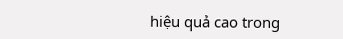hiệu quả cao trong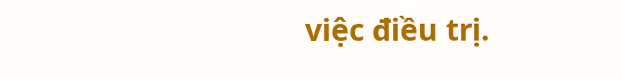việc điều trị.